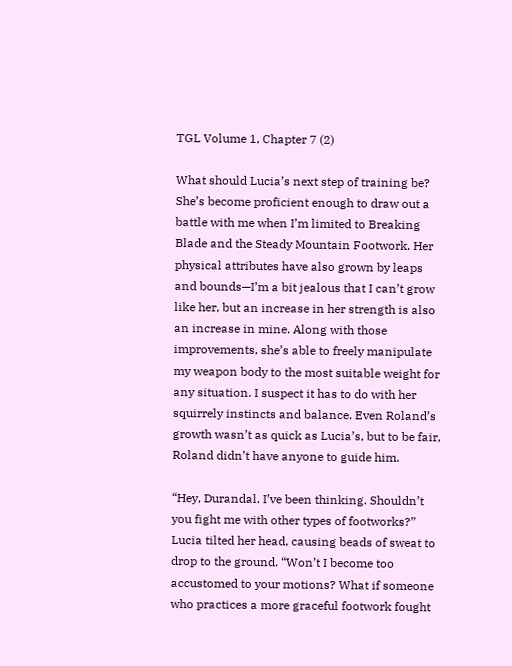TGL Volume 1, Chapter 7 (2)

What should Lucia’s next step of training be? She’s become proficient enough to draw out a battle with me when I’m limited to Breaking Blade and the Steady Mountain Footwork. Her physical attributes have also grown by leaps and bounds—I’m a bit jealous that I can’t grow like her, but an increase in her strength is also an increase in mine. Along with those improvements, she’s able to freely manipulate my weapon body to the most suitable weight for any situation. I suspect it has to do with her squirrely instincts and balance. Even Roland’s growth wasn’t as quick as Lucia’s, but to be fair, Roland didn’t have anyone to guide him.

“Hey, Durandal. I’ve been thinking. Shouldn’t you fight me with other types of footworks?” Lucia tilted her head, causing beads of sweat to drop to the ground. “Won’t I become too accustomed to your motions? What if someone who practices a more graceful footwork fought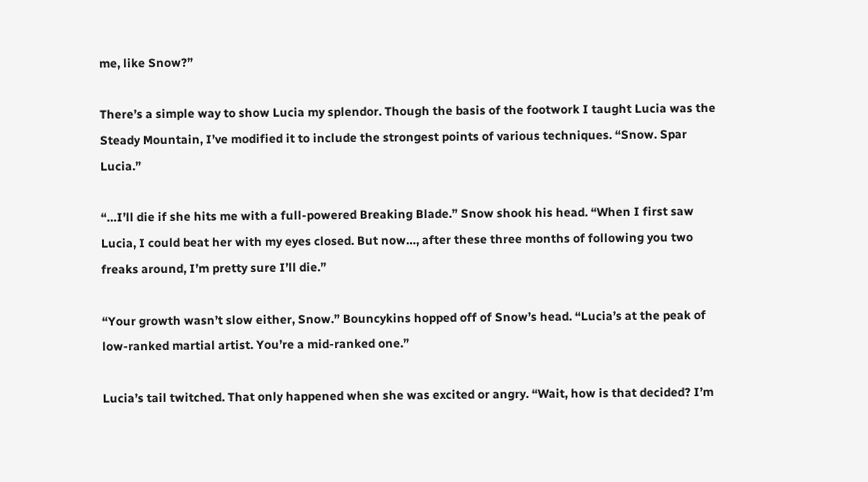me, like Snow?”

There’s a simple way to show Lucia my splendor. Though the basis of the footwork I taught Lucia was the Steady Mountain, I’ve modified it to include the strongest points of various techniques. “Snow. Spar Lucia.”

“…I’ll die if she hits me with a full-powered Breaking Blade.” Snow shook his head. “When I first saw Lucia, I could beat her with my eyes closed. But now…, after these three months of following you two freaks around, I’m pretty sure I’ll die.”

“Your growth wasn’t slow either, Snow.” Bouncykins hopped off of Snow’s head. “Lucia’s at the peak of low-ranked martial artist. You’re a mid-ranked one.”

Lucia’s tail twitched. That only happened when she was excited or angry. “Wait, how is that decided? I’m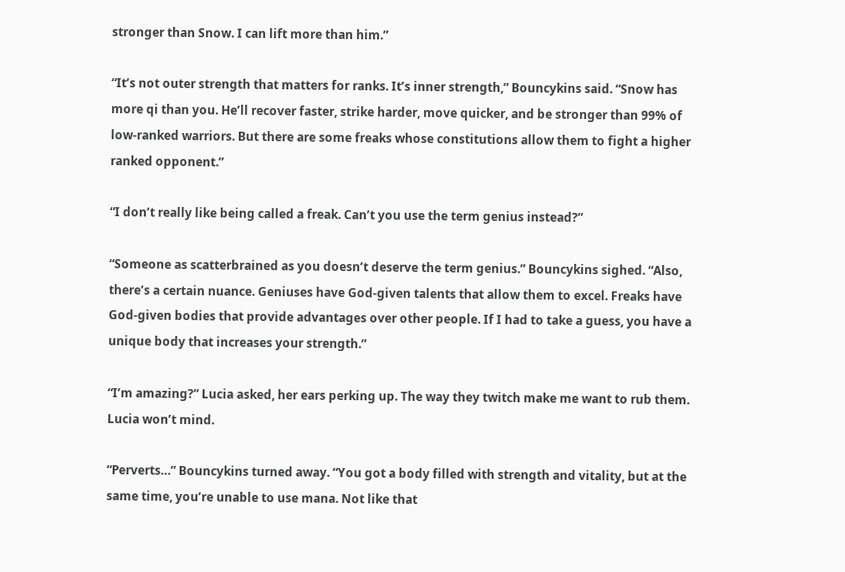stronger than Snow. I can lift more than him.”

“It’s not outer strength that matters for ranks. It’s inner strength,” Bouncykins said. “Snow has more qi than you. He’ll recover faster, strike harder, move quicker, and be stronger than 99% of low-ranked warriors. But there are some freaks whose constitutions allow them to fight a higher ranked opponent.”

“I don’t really like being called a freak. Can’t you use the term genius instead?”

“Someone as scatterbrained as you doesn’t deserve the term genius.” Bouncykins sighed. “Also, there’s a certain nuance. Geniuses have God-given talents that allow them to excel. Freaks have God-given bodies that provide advantages over other people. If I had to take a guess, you have a unique body that increases your strength.”

“I’m amazing?” Lucia asked, her ears perking up. The way they twitch make me want to rub them. Lucia won’t mind.

“Perverts…” Bouncykins turned away. “You got a body filled with strength and vitality, but at the same time, you’re unable to use mana. Not like that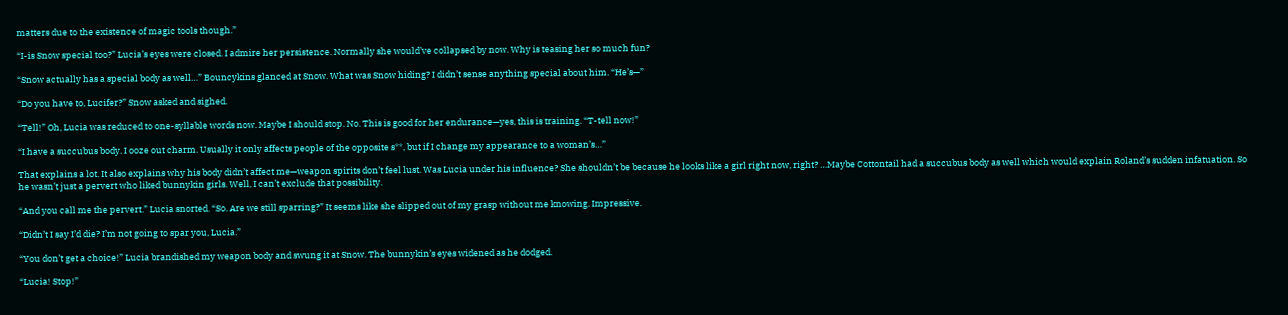matters due to the existence of magic tools though.”

“I-is Snow special too?” Lucia’s eyes were closed. I admire her persistence. Normally she would’ve collapsed by now. Why is teasing her so much fun?

“Snow actually has a special body as well…” Bouncykins glanced at Snow. What was Snow hiding? I didn’t sense anything special about him. “He’s—”

“Do you have to, Lucifer?” Snow asked and sighed.

“Tell!” Oh, Lucia was reduced to one-syllable words now. Maybe I should stop. No. This is good for her endurance—yes, this is training. “T-tell now!”

“I have a succubus body. I ooze out charm. Usually it only affects people of the opposite s**, but if I change my appearance to a woman’s…”

That explains a lot. It also explains why his body didn’t affect me—weapon spirits don’t feel lust. Was Lucia under his influence? She shouldn’t be because he looks like a girl right now, right? …Maybe Cottontail had a succubus body as well which would explain Roland’s sudden infatuation. So he wasn’t just a pervert who liked bunnykin girls. Well, I can’t exclude that possibility.

“And you call me the pervert.” Lucia snorted. “So. Are we still sparring?” It seems like she slipped out of my grasp without me knowing. Impressive.

“Didn’t I say I’d die? I’m not going to spar you, Lucia.”

“You don’t get a choice!” Lucia brandished my weapon body and swung it at Snow. The bunnykin’s eyes widened as he dodged.

“Lucia! Stop!”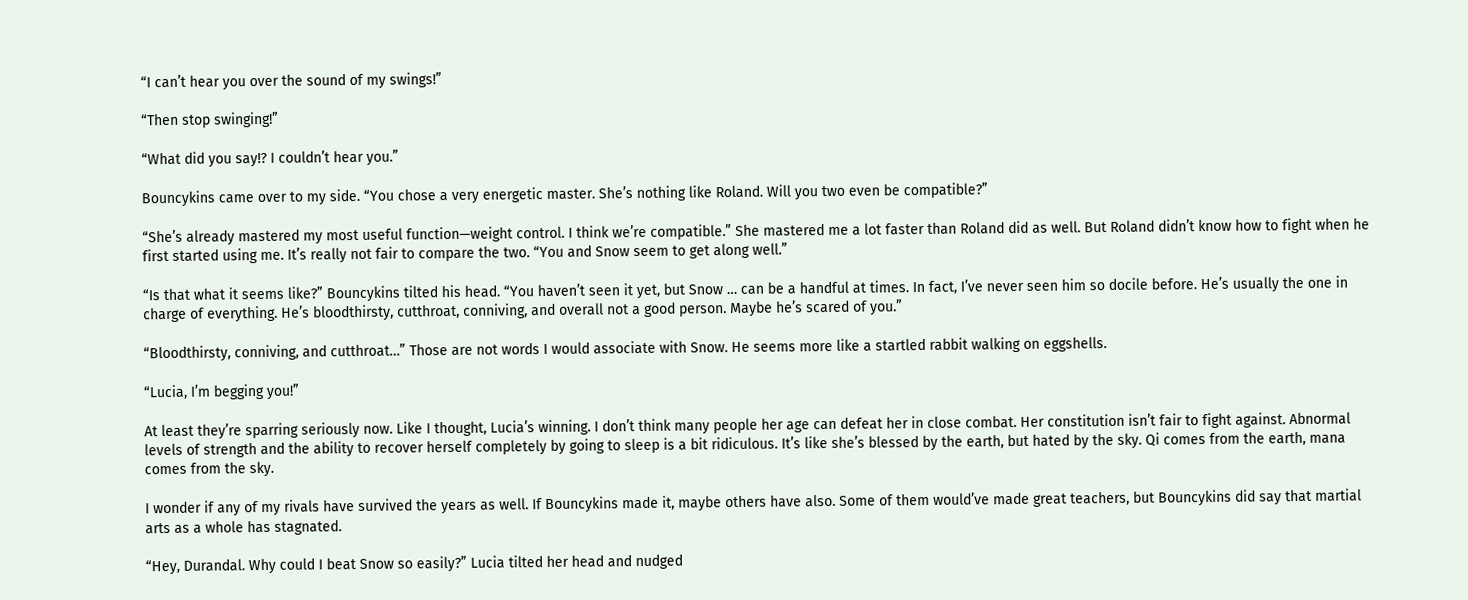“I can’t hear you over the sound of my swings!”

“Then stop swinging!”

“What did you say!? I couldn’t hear you.”

Bouncykins came over to my side. “You chose a very energetic master. She’s nothing like Roland. Will you two even be compatible?”

“She’s already mastered my most useful function—weight control. I think we’re compatible.” She mastered me a lot faster than Roland did as well. But Roland didn’t know how to fight when he first started using me. It’s really not fair to compare the two. “You and Snow seem to get along well.”

“Is that what it seems like?” Bouncykins tilted his head. “You haven’t seen it yet, but Snow … can be a handful at times. In fact, I’ve never seen him so docile before. He’s usually the one in charge of everything. He’s bloodthirsty, cutthroat, conniving, and overall not a good person. Maybe he’s scared of you.”

“Bloodthirsty, conniving, and cutthroat…” Those are not words I would associate with Snow. He seems more like a startled rabbit walking on eggshells.

“Lucia, I’m begging you!”

At least they’re sparring seriously now. Like I thought, Lucia’s winning. I don’t think many people her age can defeat her in close combat. Her constitution isn’t fair to fight against. Abnormal levels of strength and the ability to recover herself completely by going to sleep is a bit ridiculous. It’s like she’s blessed by the earth, but hated by the sky. Qi comes from the earth, mana comes from the sky.

I wonder if any of my rivals have survived the years as well. If Bouncykins made it, maybe others have also. Some of them would’ve made great teachers, but Bouncykins did say that martial arts as a whole has stagnated.

“Hey, Durandal. Why could I beat Snow so easily?” Lucia tilted her head and nudged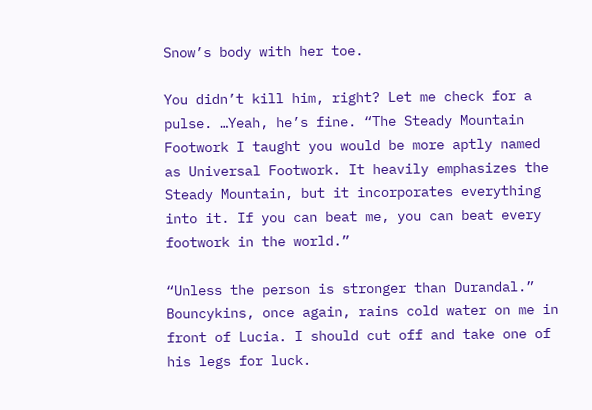Snow’s body with her toe.

You didn’t kill him, right? Let me check for a pulse. …Yeah, he’s fine. “The Steady Mountain Footwork I taught you would be more aptly named as Universal Footwork. It heavily emphasizes the Steady Mountain, but it incorporates everything into it. If you can beat me, you can beat every footwork in the world.”

“Unless the person is stronger than Durandal.” Bouncykins, once again, rains cold water on me in front of Lucia. I should cut off and take one of his legs for luck.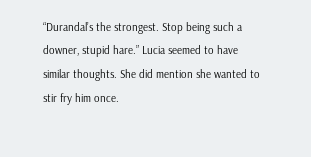“Durandal’s the strongest. Stop being such a downer, stupid hare.” Lucia seemed to have similar thoughts. She did mention she wanted to stir fry him once.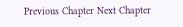Previous Chapter Next Chapter